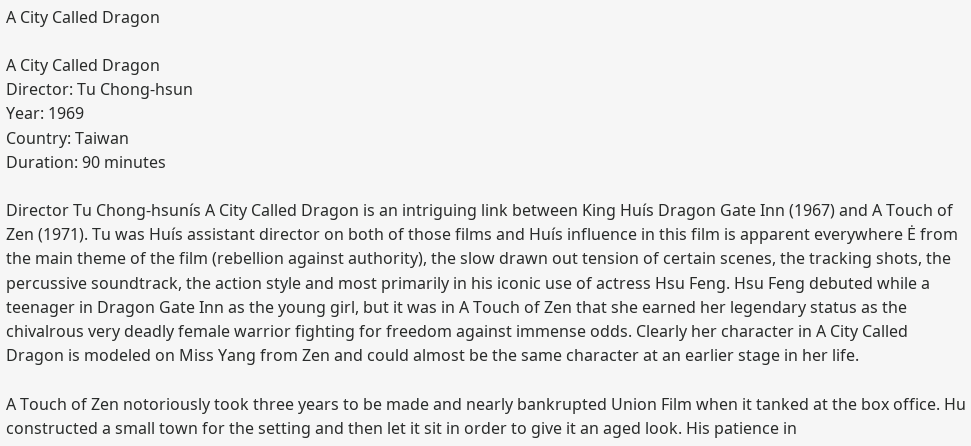A City Called Dragon

A City Called Dragon
Director: Tu Chong-hsun
Year: 1969
Country: Taiwan
Duration: 90 minutes

Director Tu Chong-hsunís A City Called Dragon is an intriguing link between King Huís Dragon Gate Inn (1967) and A Touch of Zen (1971). Tu was Huís assistant director on both of those films and Huís influence in this film is apparent everywhere Ė from the main theme of the film (rebellion against authority), the slow drawn out tension of certain scenes, the tracking shots, the percussive soundtrack, the action style and most primarily in his iconic use of actress Hsu Feng. Hsu Feng debuted while a teenager in Dragon Gate Inn as the young girl, but it was in A Touch of Zen that she earned her legendary status as the chivalrous very deadly female warrior fighting for freedom against immense odds. Clearly her character in A City Called Dragon is modeled on Miss Yang from Zen and could almost be the same character at an earlier stage in her life.

A Touch of Zen notoriously took three years to be made and nearly bankrupted Union Film when it tanked at the box office. Hu constructed a small town for the setting and then let it sit in order to give it an aged look. His patience in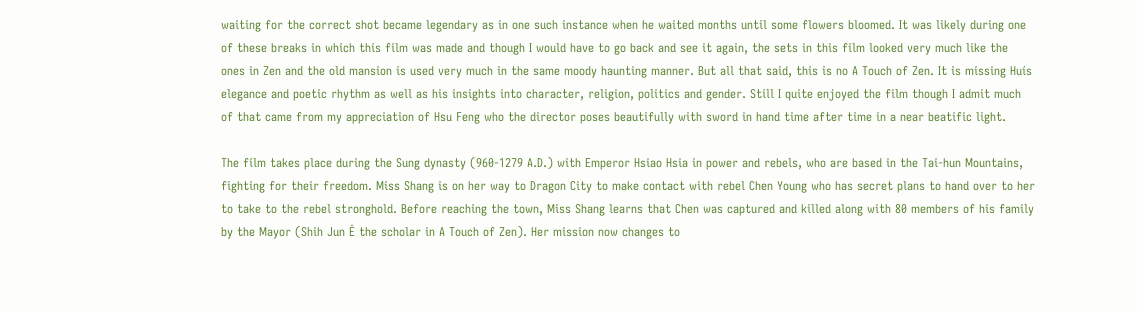waiting for the correct shot became legendary as in one such instance when he waited months until some flowers bloomed. It was likely during one of these breaks in which this film was made and though I would have to go back and see it again, the sets in this film looked very much like the ones in Zen and the old mansion is used very much in the same moody haunting manner. But all that said, this is no A Touch of Zen. It is missing Huís elegance and poetic rhythm as well as his insights into character, religion, politics and gender. Still I quite enjoyed the film though I admit much of that came from my appreciation of Hsu Feng who the director poses beautifully with sword in hand time after time in a near beatific light.

The film takes place during the Sung dynasty (960-1279 A.D.) with Emperor Hsiao Hsia in power and rebels, who are based in the Tai-hun Mountains, fighting for their freedom. Miss Shang is on her way to Dragon City to make contact with rebel Chen Young who has secret plans to hand over to her to take to the rebel stronghold. Before reaching the town, Miss Shang learns that Chen was captured and killed along with 80 members of his family by the Mayor (Shih Jun Ė the scholar in A Touch of Zen). Her mission now changes to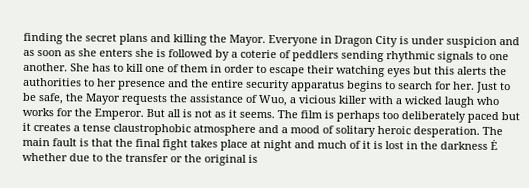finding the secret plans and killing the Mayor. Everyone in Dragon City is under suspicion and as soon as she enters she is followed by a coterie of peddlers sending rhythmic signals to one another. She has to kill one of them in order to escape their watching eyes but this alerts the authorities to her presence and the entire security apparatus begins to search for her. Just to be safe, the Mayor requests the assistance of Wuo, a vicious killer with a wicked laugh who works for the Emperor. But all is not as it seems. The film is perhaps too deliberately paced but it creates a tense claustrophobic atmosphere and a mood of solitary heroic desperation. The main fault is that the final fight takes place at night and much of it is lost in the darkness Ė whether due to the transfer or the original is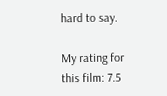hard to say.

My rating for this film: 7.5